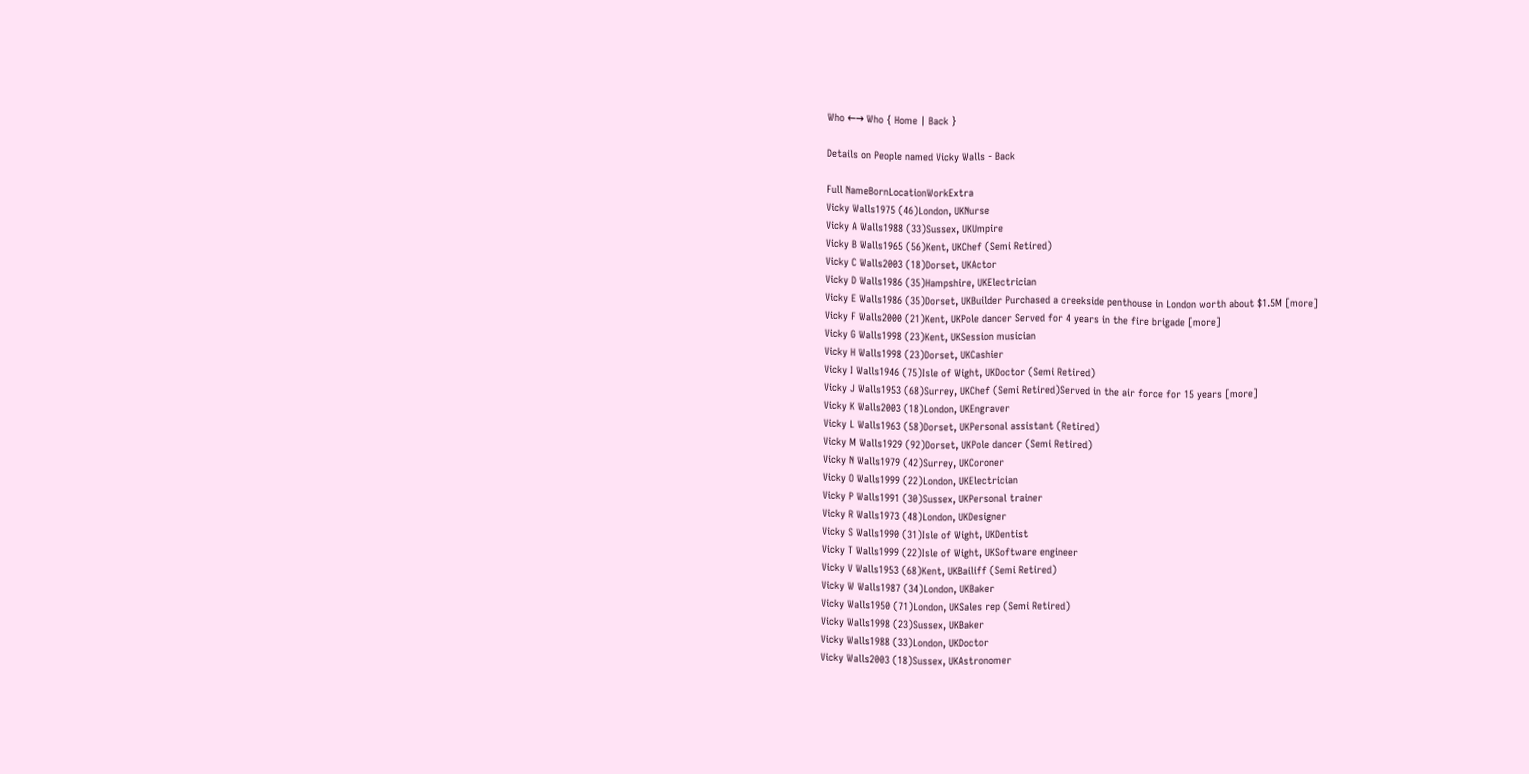Who ←→ Who { Home | Back }

Details on People named Vicky Walls - Back

Full NameBornLocationWorkExtra
Vicky Walls1975 (46)London, UKNurse
Vicky A Walls1988 (33)Sussex, UKUmpire
Vicky B Walls1965 (56)Kent, UKChef (Semi Retired)
Vicky C Walls2003 (18)Dorset, UKActor
Vicky D Walls1986 (35)Hampshire, UKElectrician
Vicky E Walls1986 (35)Dorset, UKBuilder Purchased a creekside penthouse in London worth about $1.5M [more]
Vicky F Walls2000 (21)Kent, UKPole dancer Served for 4 years in the fire brigade [more]
Vicky G Walls1998 (23)Kent, UKSession musician
Vicky H Walls1998 (23)Dorset, UKCashier
Vicky I Walls1946 (75)Isle of Wight, UKDoctor (Semi Retired)
Vicky J Walls1953 (68)Surrey, UKChef (Semi Retired)Served in the air force for 15 years [more]
Vicky K Walls2003 (18)London, UKEngraver
Vicky L Walls1963 (58)Dorset, UKPersonal assistant (Retired)
Vicky M Walls1929 (92)Dorset, UKPole dancer (Semi Retired)
Vicky N Walls1979 (42)Surrey, UKCoroner
Vicky O Walls1999 (22)London, UKElectrician
Vicky P Walls1991 (30)Sussex, UKPersonal trainer
Vicky R Walls1973 (48)London, UKDesigner
Vicky S Walls1990 (31)Isle of Wight, UKDentist
Vicky T Walls1999 (22)Isle of Wight, UKSoftware engineer
Vicky V Walls1953 (68)Kent, UKBailiff (Semi Retired)
Vicky W Walls1987 (34)London, UKBaker
Vicky Walls1950 (71)London, UKSales rep (Semi Retired)
Vicky Walls1998 (23)Sussex, UKBaker
Vicky Walls1988 (33)London, UKDoctor
Vicky Walls2003 (18)Sussex, UKAstronomer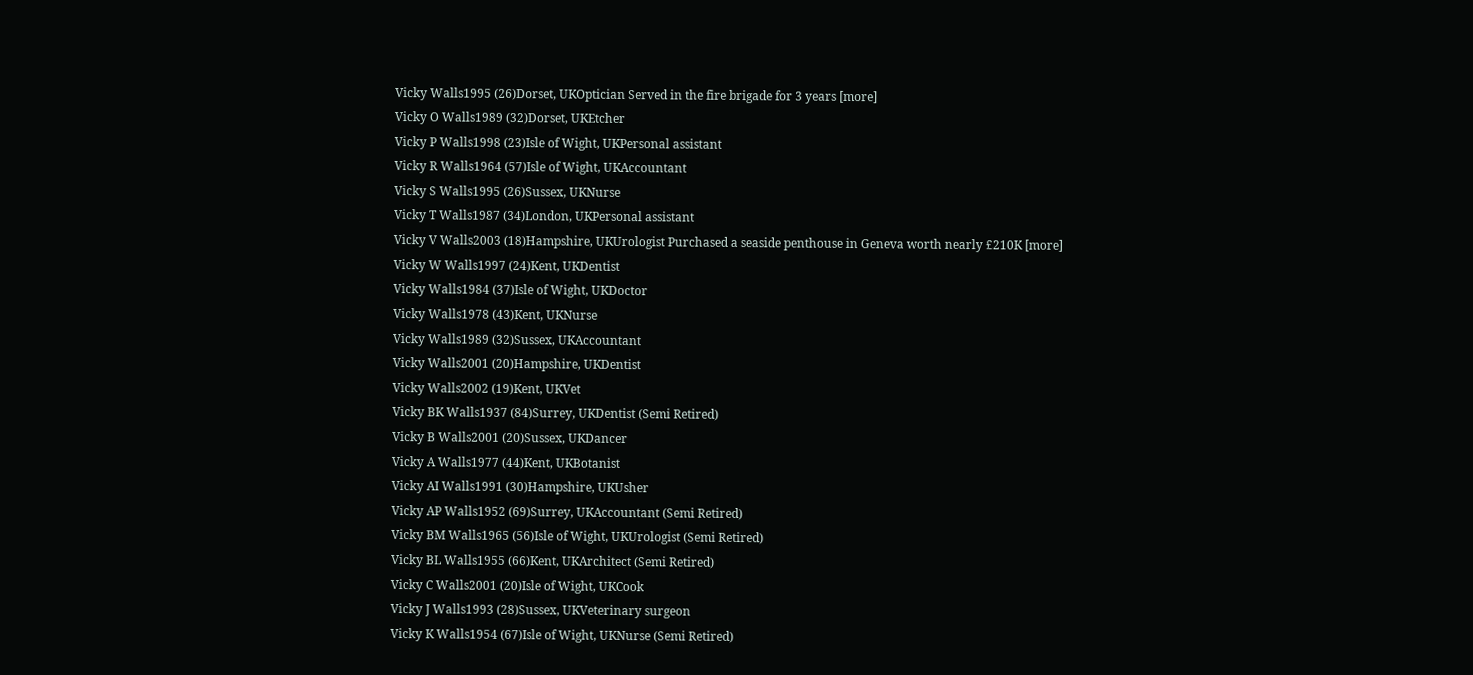Vicky Walls1995 (26)Dorset, UKOptician Served in the fire brigade for 3 years [more]
Vicky O Walls1989 (32)Dorset, UKEtcher
Vicky P Walls1998 (23)Isle of Wight, UKPersonal assistant
Vicky R Walls1964 (57)Isle of Wight, UKAccountant
Vicky S Walls1995 (26)Sussex, UKNurse
Vicky T Walls1987 (34)London, UKPersonal assistant
Vicky V Walls2003 (18)Hampshire, UKUrologist Purchased a seaside penthouse in Geneva worth nearly £210K [more]
Vicky W Walls1997 (24)Kent, UKDentist
Vicky Walls1984 (37)Isle of Wight, UKDoctor
Vicky Walls1978 (43)Kent, UKNurse
Vicky Walls1989 (32)Sussex, UKAccountant
Vicky Walls2001 (20)Hampshire, UKDentist
Vicky Walls2002 (19)Kent, UKVet
Vicky BK Walls1937 (84)Surrey, UKDentist (Semi Retired)
Vicky B Walls2001 (20)Sussex, UKDancer
Vicky A Walls1977 (44)Kent, UKBotanist
Vicky AI Walls1991 (30)Hampshire, UKUsher
Vicky AP Walls1952 (69)Surrey, UKAccountant (Semi Retired)
Vicky BM Walls1965 (56)Isle of Wight, UKUrologist (Semi Retired)
Vicky BL Walls1955 (66)Kent, UKArchitect (Semi Retired)
Vicky C Walls2001 (20)Isle of Wight, UKCook
Vicky J Walls1993 (28)Sussex, UKVeterinary surgeon
Vicky K Walls1954 (67)Isle of Wight, UKNurse (Semi Retired)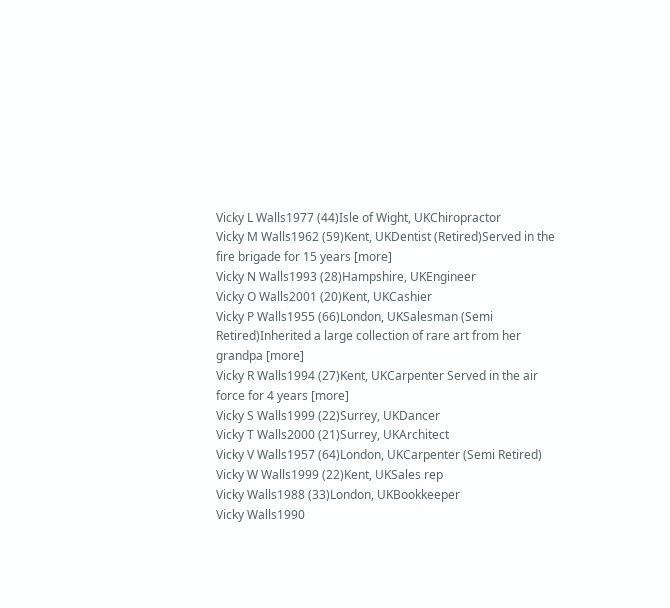Vicky L Walls1977 (44)Isle of Wight, UKChiropractor
Vicky M Walls1962 (59)Kent, UKDentist (Retired)Served in the fire brigade for 15 years [more]
Vicky N Walls1993 (28)Hampshire, UKEngineer
Vicky O Walls2001 (20)Kent, UKCashier
Vicky P Walls1955 (66)London, UKSalesman (Semi Retired)Inherited a large collection of rare art from her grandpa [more]
Vicky R Walls1994 (27)Kent, UKCarpenter Served in the air force for 4 years [more]
Vicky S Walls1999 (22)Surrey, UKDancer
Vicky T Walls2000 (21)Surrey, UKArchitect
Vicky V Walls1957 (64)London, UKCarpenter (Semi Retired)
Vicky W Walls1999 (22)Kent, UKSales rep
Vicky Walls1988 (33)London, UKBookkeeper
Vicky Walls1990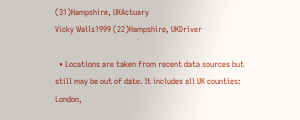(31)Hampshire, UKActuary
Vicky Walls1999 (22)Hampshire, UKDriver

  • Locations are taken from recent data sources but still may be out of date. It includes all UK counties: London,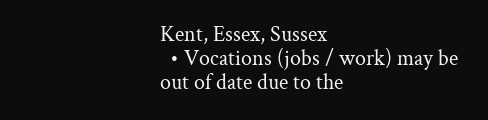Kent, Essex, Sussex
  • Vocations (jobs / work) may be out of date due to the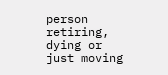person retiring, dying or just moving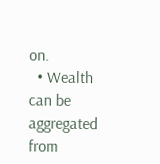on.
  • Wealth can be aggregated from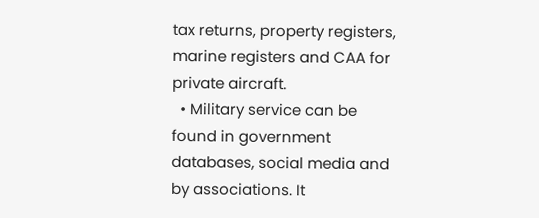tax returns, property registers, marine registers and CAA for private aircraft.
  • Military service can be found in government databases, social media and by associations. It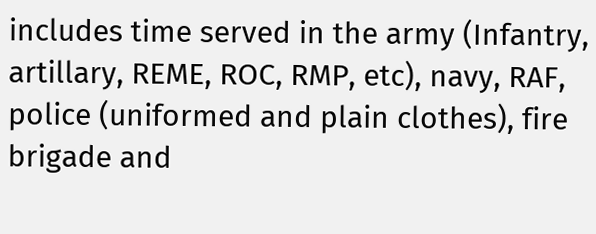includes time served in the army (Infantry, artillary, REME, ROC, RMP, etc), navy, RAF, police (uniformed and plain clothes), fire brigade and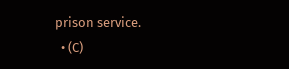prison service.
  • (C)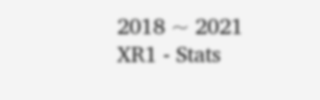2018 ~ 2021 XR1 - Stats